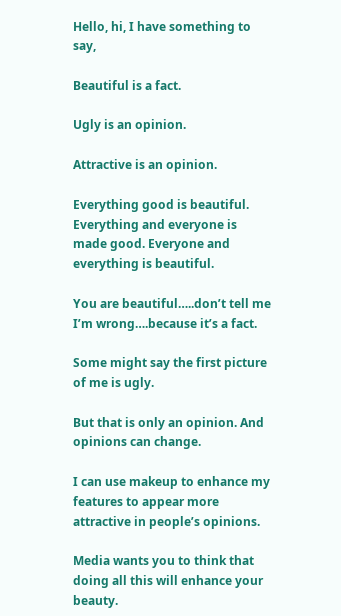Hello, hi, I have something to say,

Beautiful is a fact.

Ugly is an opinion.

Attractive is an opinion.

Everything good is beautiful. Everything and everyone is made good. Everyone and everything is beautiful.

You are beautiful…..don’t tell me I’m wrong….because it’s a fact.

Some might say the first picture of me is ugly.

But that is only an opinion. And opinions can change.

I can use makeup to enhance my features to appear more attractive in people’s opinions.

Media wants you to think that doing all this will enhance your beauty.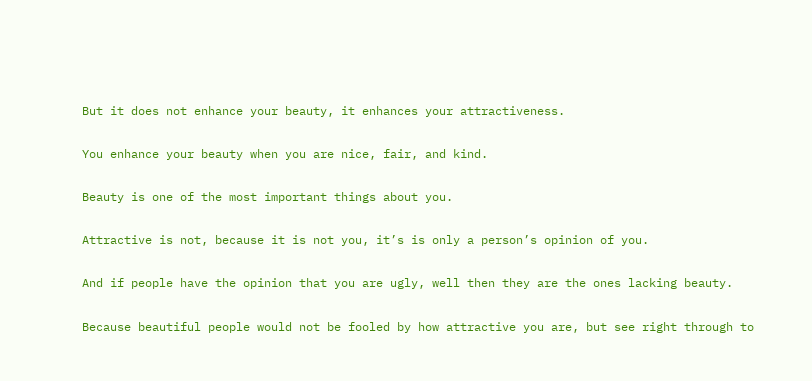But it does not enhance your beauty, it enhances your attractiveness.

You enhance your beauty when you are nice, fair, and kind.

Beauty is one of the most important things about you.

Attractive is not, because it is not you, it’s is only a person’s opinion of you.

And if people have the opinion that you are ugly, well then they are the ones lacking beauty.

Because beautiful people would not be fooled by how attractive you are, but see right through to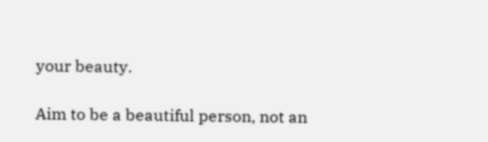your beauty.

Aim to be a beautiful person, not an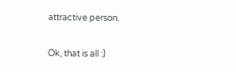attractive person.

Ok, that is all :)